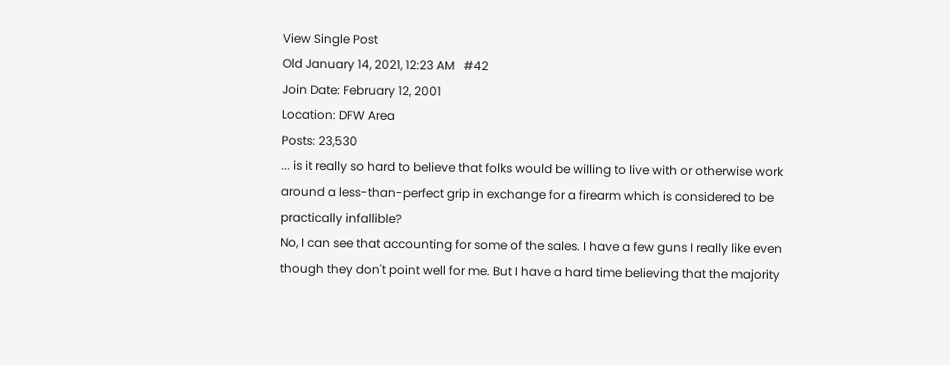View Single Post
Old January 14, 2021, 12:23 AM   #42
Join Date: February 12, 2001
Location: DFW Area
Posts: 23,530
... is it really so hard to believe that folks would be willing to live with or otherwise work around a less-than-perfect grip in exchange for a firearm which is considered to be practically infallible?
No, I can see that accounting for some of the sales. I have a few guns I really like even though they don't point well for me. But I have a hard time believing that the majority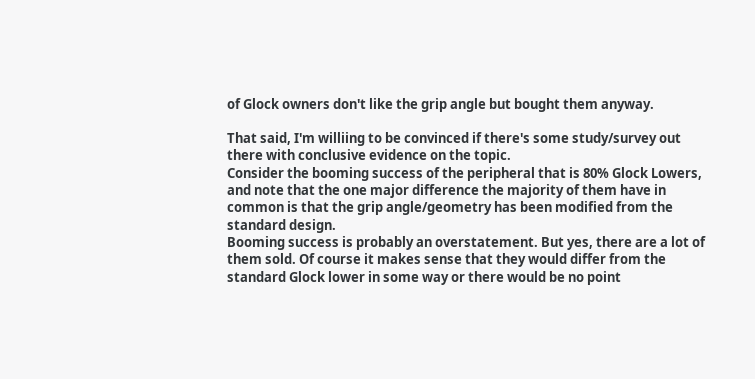of Glock owners don't like the grip angle but bought them anyway.

That said, I'm williing to be convinced if there's some study/survey out there with conclusive evidence on the topic.
Consider the booming success of the peripheral that is 80% Glock Lowers, and note that the one major difference the majority of them have in common is that the grip angle/geometry has been modified from the standard design.
Booming success is probably an overstatement. But yes, there are a lot of them sold. Of course it makes sense that they would differ from the standard Glock lower in some way or there would be no point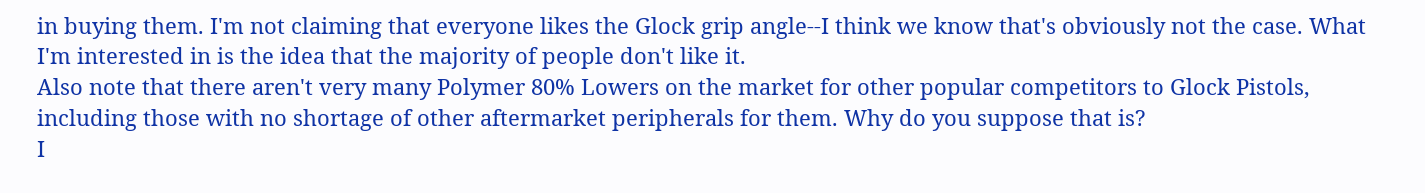in buying them. I'm not claiming that everyone likes the Glock grip angle--I think we know that's obviously not the case. What I'm interested in is the idea that the majority of people don't like it.
Also note that there aren't very many Polymer 80% Lowers on the market for other popular competitors to Glock Pistols, including those with no shortage of other aftermarket peripherals for them. Why do you suppose that is?
I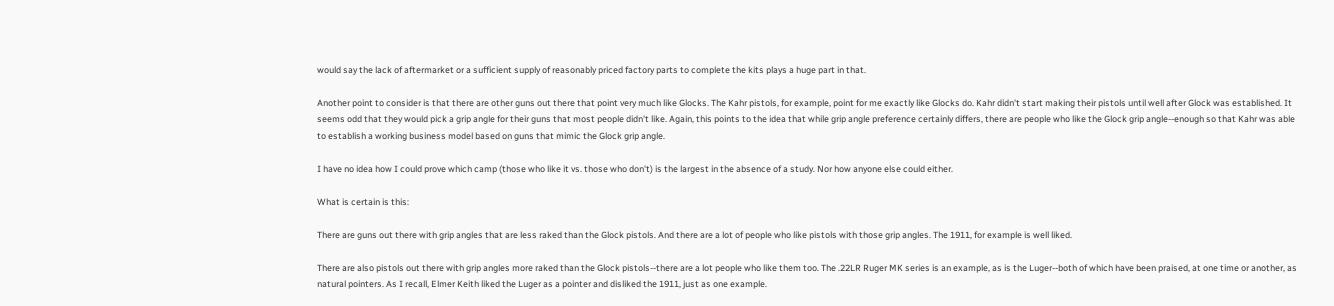would say the lack of aftermarket or a sufficient supply of reasonably priced factory parts to complete the kits plays a huge part in that.

Another point to consider is that there are other guns out there that point very much like Glocks. The Kahr pistols, for example, point for me exactly like Glocks do. Kahr didn't start making their pistols until well after Glock was established. It seems odd that they would pick a grip angle for their guns that most people didn't like. Again, this points to the idea that while grip angle preference certainly differs, there are people who like the Glock grip angle--enough so that Kahr was able to establish a working business model based on guns that mimic the Glock grip angle.

I have no idea how I could prove which camp (those who like it vs. those who don't) is the largest in the absence of a study. Nor how anyone else could either.

What is certain is this:

There are guns out there with grip angles that are less raked than the Glock pistols. And there are a lot of people who like pistols with those grip angles. The 1911, for example is well liked.

There are also pistols out there with grip angles more raked than the Glock pistols--there are a lot people who like them too. The .22LR Ruger MK series is an example, as is the Luger--both of which have been praised, at one time or another, as natural pointers. As I recall, Elmer Keith liked the Luger as a pointer and disliked the 1911, just as one example.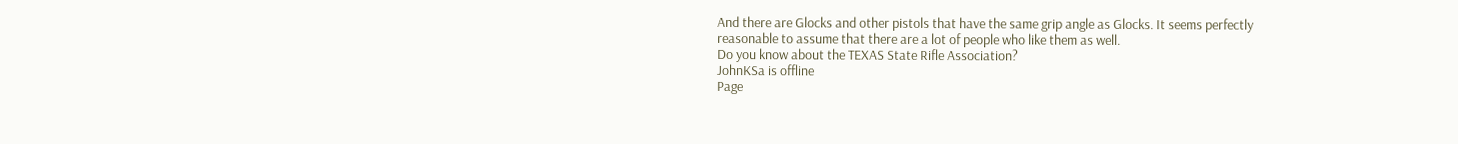And there are Glocks and other pistols that have the same grip angle as Glocks. It seems perfectly reasonable to assume that there are a lot of people who like them as well.
Do you know about the TEXAS State Rifle Association?
JohnKSa is offline
Page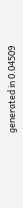generated in 0.04509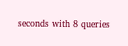seconds with 8 queries